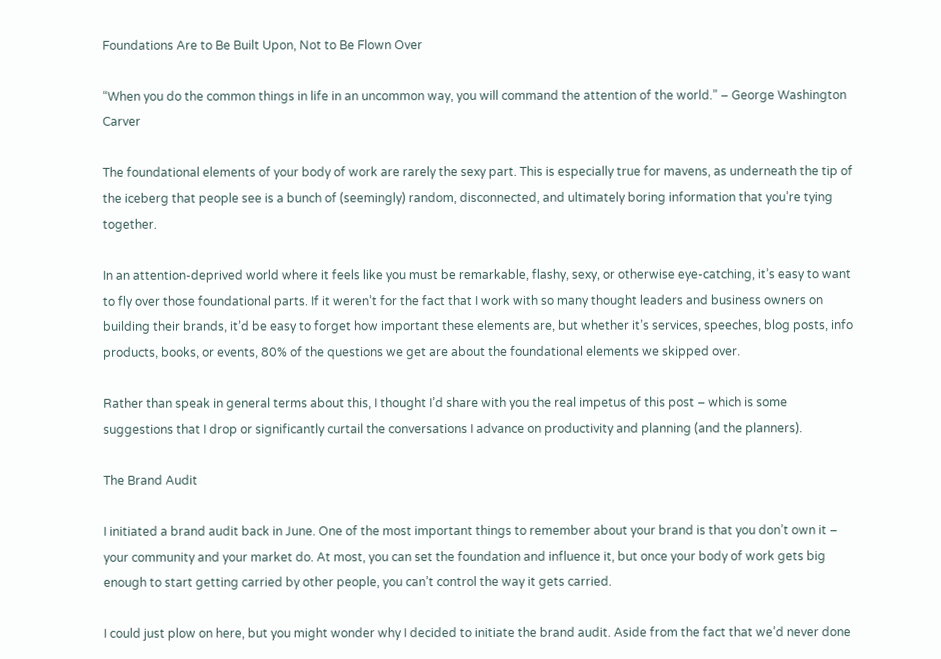Foundations Are to Be Built Upon, Not to Be Flown Over

“When you do the common things in life in an uncommon way, you will command the attention of the world.” – George Washington Carver

The foundational elements of your body of work are rarely the sexy part. This is especially true for mavens, as underneath the tip of the iceberg that people see is a bunch of (seemingly) random, disconnected, and ultimately boring information that you’re tying together.

In an attention-deprived world where it feels like you must be remarkable, flashy, sexy, or otherwise eye-catching, it’s easy to want to fly over those foundational parts. If it weren’t for the fact that I work with so many thought leaders and business owners on building their brands, it’d be easy to forget how important these elements are, but whether it’s services, speeches, blog posts, info products, books, or events, 80% of the questions we get are about the foundational elements we skipped over.

Rather than speak in general terms about this, I thought I’d share with you the real impetus of this post – which is some suggestions that I drop or significantly curtail the conversations I advance on productivity and planning (and the planners).

The Brand Audit

I initiated a brand audit back in June. One of the most important things to remember about your brand is that you don’t own it – your community and your market do. At most, you can set the foundation and influence it, but once your body of work gets big enough to start getting carried by other people, you can’t control the way it gets carried.

I could just plow on here, but you might wonder why I decided to initiate the brand audit. Aside from the fact that we’d never done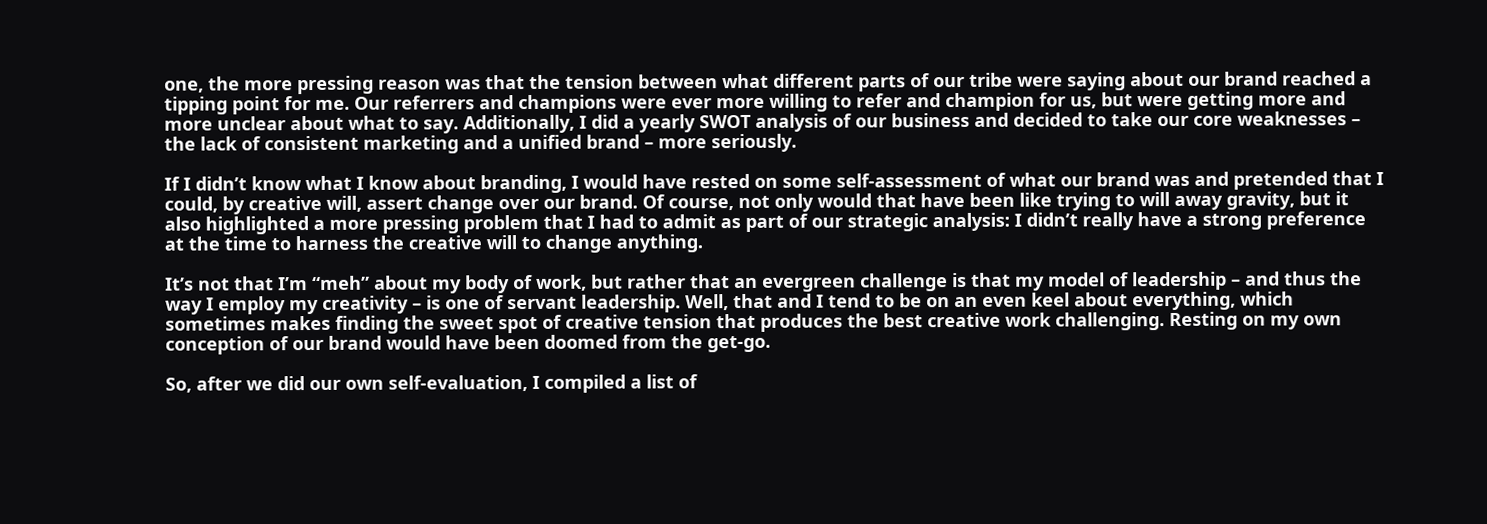one, the more pressing reason was that the tension between what different parts of our tribe were saying about our brand reached a tipping point for me. Our referrers and champions were ever more willing to refer and champion for us, but were getting more and more unclear about what to say. Additionally, I did a yearly SWOT analysis of our business and decided to take our core weaknesses – the lack of consistent marketing and a unified brand – more seriously.

If I didn’t know what I know about branding, I would have rested on some self-assessment of what our brand was and pretended that I could, by creative will, assert change over our brand. Of course, not only would that have been like trying to will away gravity, but it also highlighted a more pressing problem that I had to admit as part of our strategic analysis: I didn’t really have a strong preference at the time to harness the creative will to change anything.

It’s not that I’m “meh” about my body of work, but rather that an evergreen challenge is that my model of leadership – and thus the way I employ my creativity – is one of servant leadership. Well, that and I tend to be on an even keel about everything, which sometimes makes finding the sweet spot of creative tension that produces the best creative work challenging. Resting on my own conception of our brand would have been doomed from the get-go.

So, after we did our own self-evaluation, I compiled a list of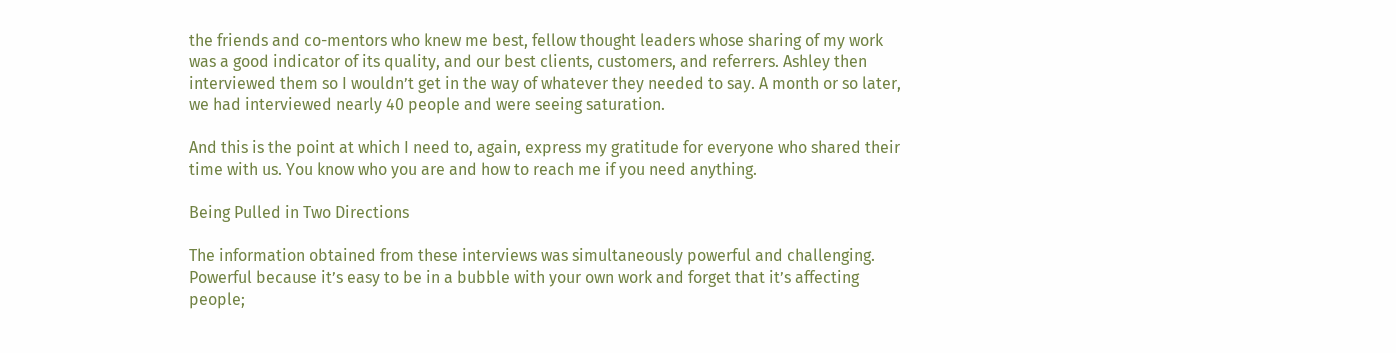the friends and co-mentors who knew me best, fellow thought leaders whose sharing of my work was a good indicator of its quality, and our best clients, customers, and referrers. Ashley then interviewed them so I wouldn’t get in the way of whatever they needed to say. A month or so later, we had interviewed nearly 40 people and were seeing saturation.

And this is the point at which I need to, again, express my gratitude for everyone who shared their time with us. You know who you are and how to reach me if you need anything.

Being Pulled in Two Directions

The information obtained from these interviews was simultaneously powerful and challenging. Powerful because it’s easy to be in a bubble with your own work and forget that it’s affecting people;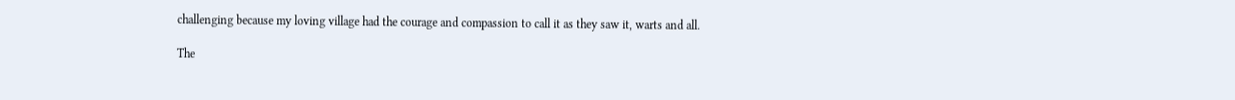challenging because my loving village had the courage and compassion to call it as they saw it, warts and all.

The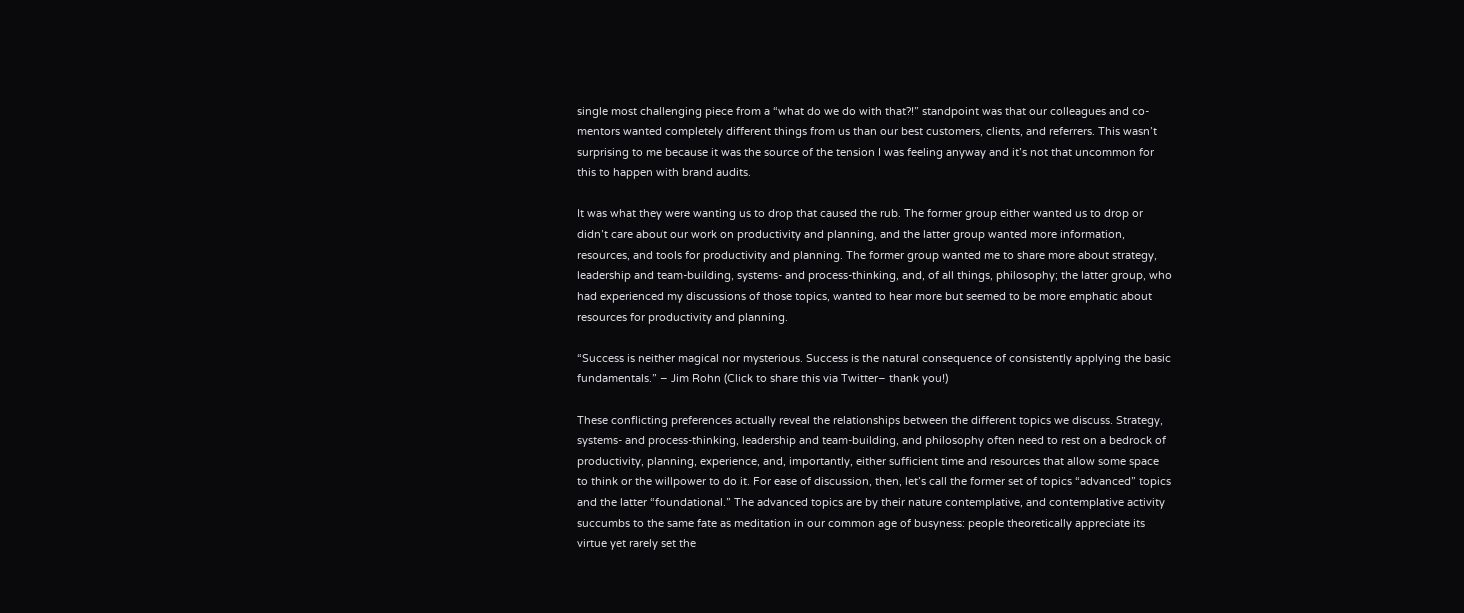single most challenging piece from a “what do we do with that?!” standpoint was that our colleagues and co-mentors wanted completely different things from us than our best customers, clients, and referrers. This wasn’t surprising to me because it was the source of the tension I was feeling anyway and it’s not that uncommon for this to happen with brand audits.

It was what they were wanting us to drop that caused the rub. The former group either wanted us to drop or didn’t care about our work on productivity and planning, and the latter group wanted more information, resources, and tools for productivity and planning. The former group wanted me to share more about strategy, leadership and team-building, systems- and process-thinking, and, of all things, philosophy; the latter group, who had experienced my discussions of those topics, wanted to hear more but seemed to be more emphatic about resources for productivity and planning.

“Success is neither magical nor mysterious. Success is the natural consequence of consistently applying the basic fundamentals.” – Jim Rohn (Click to share this via Twitter– thank you!)

These conflicting preferences actually reveal the relationships between the different topics we discuss. Strategy, systems- and process-thinking, leadership and team-building, and philosophy often need to rest on a bedrock of productivity, planning, experience, and, importantly, either sufficient time and resources that allow some space to think or the willpower to do it. For ease of discussion, then, let’s call the former set of topics “advanced” topics and the latter “foundational.” The advanced topics are by their nature contemplative, and contemplative activity succumbs to the same fate as meditation in our common age of busyness: people theoretically appreciate its virtue yet rarely set the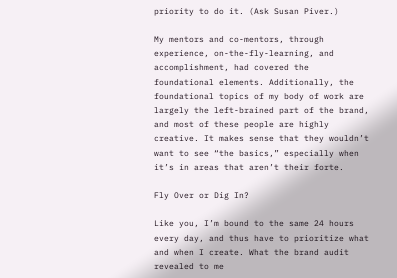priority to do it. (Ask Susan Piver.)

My mentors and co-mentors, through experience, on-the-fly-learning, and accomplishment, had covered the foundational elements. Additionally, the foundational topics of my body of work are largely the left-brained part of the brand, and most of these people are highly creative. It makes sense that they wouldn’t want to see “the basics,” especially when it’s in areas that aren’t their forte.

Fly Over or Dig In?

Like you, I’m bound to the same 24 hours every day, and thus have to prioritize what and when I create. What the brand audit revealed to me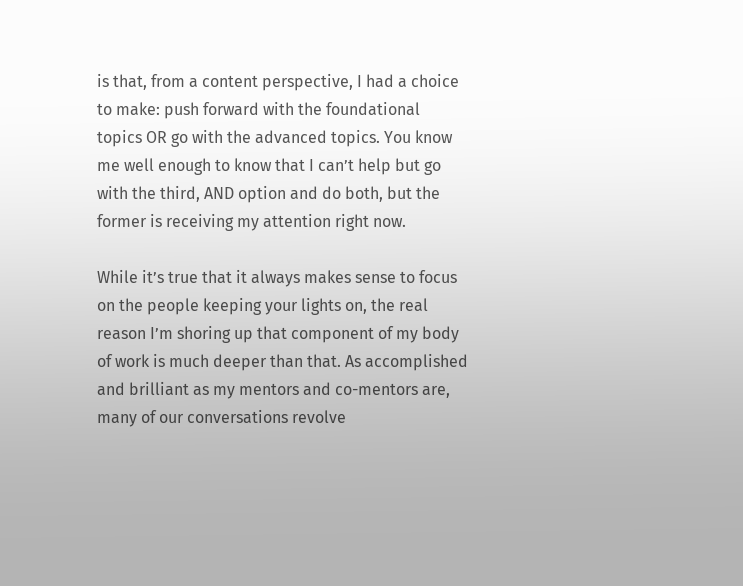is that, from a content perspective, I had a choice to make: push forward with the foundational topics OR go with the advanced topics. You know me well enough to know that I can’t help but go with the third, AND option and do both, but the former is receiving my attention right now.

While it’s true that it always makes sense to focus on the people keeping your lights on, the real reason I’m shoring up that component of my body of work is much deeper than that. As accomplished and brilliant as my mentors and co-mentors are, many of our conversations revolve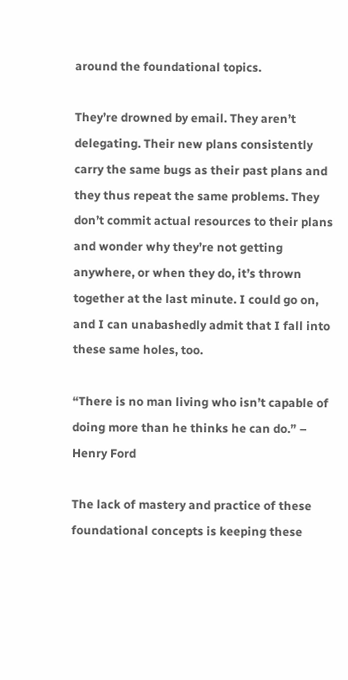around the foundational topics.

They’re drowned by email. They aren’t delegating. Their new plans consistently carry the same bugs as their past plans and they thus repeat the same problems. They don’t commit actual resources to their plans and wonder why they’re not getting anywhere, or when they do, it’s thrown together at the last minute. I could go on, and I can unabashedly admit that I fall into these same holes, too.

“There is no man living who isn’t capable of doing more than he thinks he can do.” – Henry Ford

The lack of mastery and practice of these foundational concepts is keeping these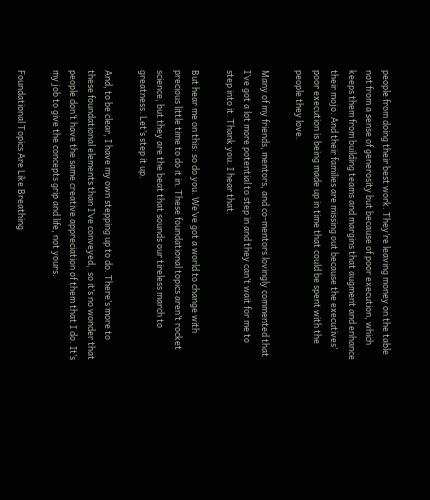people from doing their best work. They’re leaving money on the table not from a sense of generosity but because of poor execution, which keeps them from building teams and margins that augment and enhance their mojo. And their families are missing out because the executives’ poor execution is being made up in time that could be spent with the people they love.

Many of my friends, mentors, and co-mentors lovingly commented that I’ve got a lot more potential to step in and they can’t wait for me to step into it. Thank you. I hear that.

But hear me on this: so do you. We’ve got a world to change with precious little time to do it in. These foundational topics aren’t rocket science, but they are the beat that sounds our tireless march to greatness. Let’s step it up.

And, to be clear, I have my own stepping up to do. There’s more to these foundational elements than I’ve conveyed,  so it’s no wonder that people don’t have the same creative appreciation of them that I do. It’s my job to give the concepts grip and life, not yours.

Foundational Topics Are Like Breathing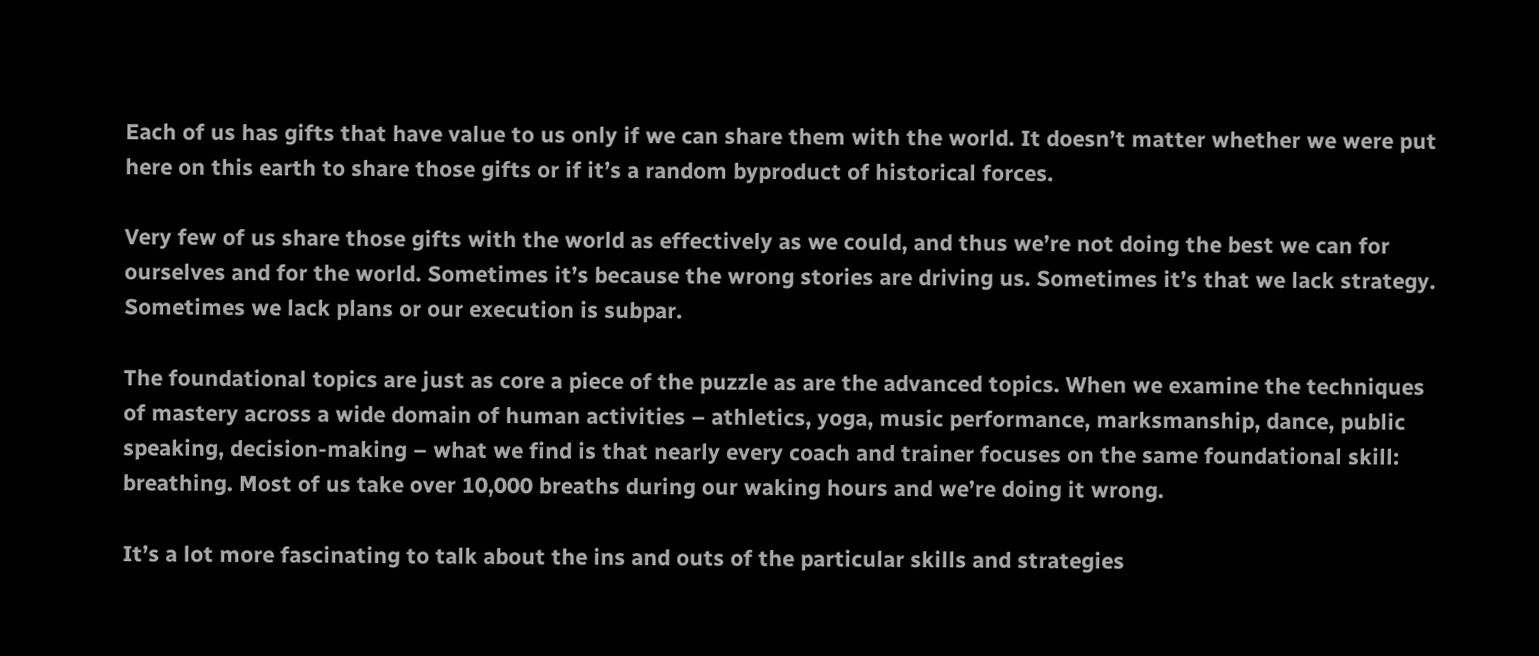Each of us has gifts that have value to us only if we can share them with the world. It doesn’t matter whether we were put here on this earth to share those gifts or if it’s a random byproduct of historical forces.

Very few of us share those gifts with the world as effectively as we could, and thus we’re not doing the best we can for ourselves and for the world. Sometimes it’s because the wrong stories are driving us. Sometimes it’s that we lack strategy. Sometimes we lack plans or our execution is subpar.

The foundational topics are just as core a piece of the puzzle as are the advanced topics. When we examine the techniques of mastery across a wide domain of human activities – athletics, yoga, music performance, marksmanship, dance, public speaking, decision-making – what we find is that nearly every coach and trainer focuses on the same foundational skill: breathing. Most of us take over 10,000 breaths during our waking hours and we’re doing it wrong.

It’s a lot more fascinating to talk about the ins and outs of the particular skills and strategies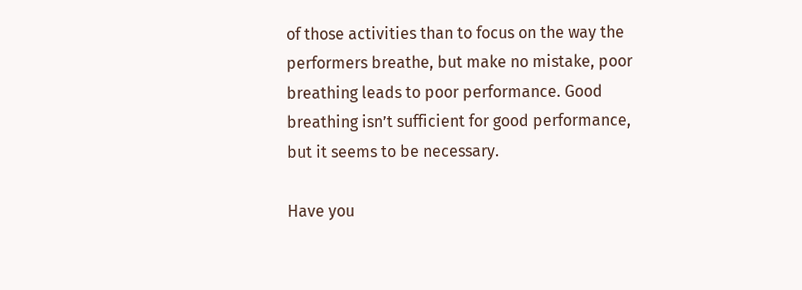of those activities than to focus on the way the performers breathe, but make no mistake, poor breathing leads to poor performance. Good breathing isn’t sufficient for good performance, but it seems to be necessary.

Have you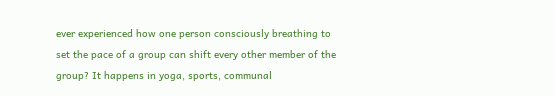ever experienced how one person consciously breathing to set the pace of a group can shift every other member of the group? It happens in yoga, sports, communal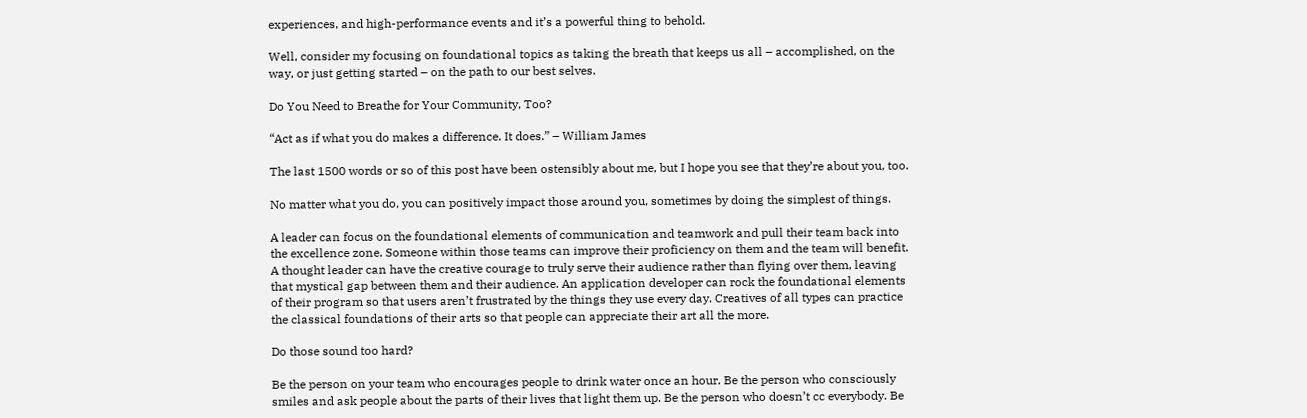experiences, and high-performance events and it’s a powerful thing to behold.

Well, consider my focusing on foundational topics as taking the breath that keeps us all – accomplished, on the way, or just getting started – on the path to our best selves.

Do You Need to Breathe for Your Community, Too?

“Act as if what you do makes a difference. It does.” – William James

The last 1500 words or so of this post have been ostensibly about me, but I hope you see that they’re about you, too.

No matter what you do, you can positively impact those around you, sometimes by doing the simplest of things.

A leader can focus on the foundational elements of communication and teamwork and pull their team back into the excellence zone. Someone within those teams can improve their proficiency on them and the team will benefit. A thought leader can have the creative courage to truly serve their audience rather than flying over them, leaving that mystical gap between them and their audience. An application developer can rock the foundational elements of their program so that users aren’t frustrated by the things they use every day. Creatives of all types can practice the classical foundations of their arts so that people can appreciate their art all the more.

Do those sound too hard?

Be the person on your team who encourages people to drink water once an hour. Be the person who consciously smiles and ask people about the parts of their lives that light them up. Be the person who doesn’t cc everybody. Be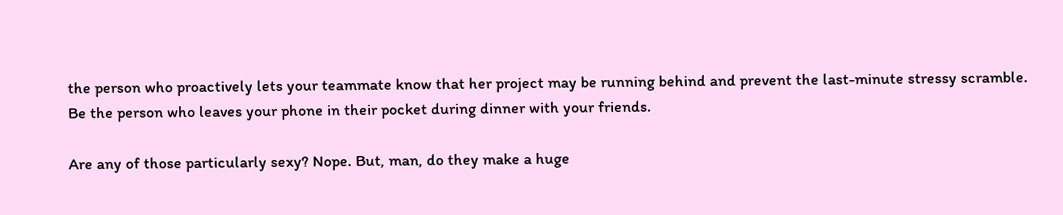the person who proactively lets your teammate know that her project may be running behind and prevent the last-minute stressy scramble. Be the person who leaves your phone in their pocket during dinner with your friends.

Are any of those particularly sexy? Nope. But, man, do they make a huge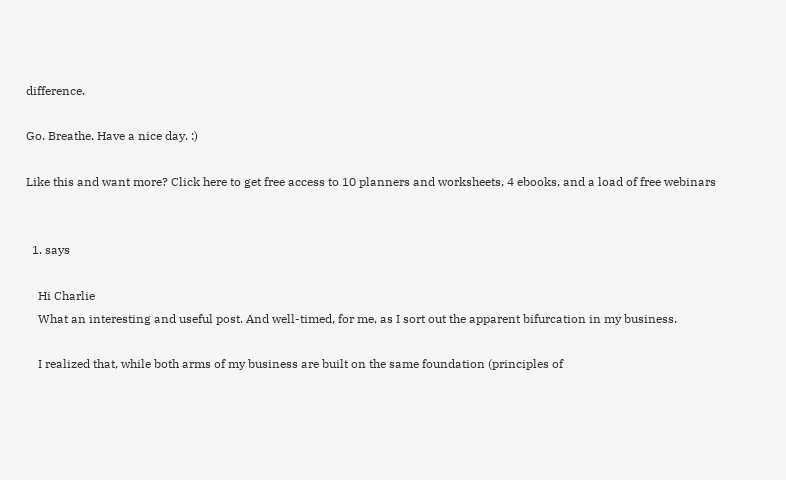difference.

Go. Breathe. Have a nice day. :)

Like this and want more? Click here to get free access to 10 planners and worksheets, 4 ebooks, and a load of free webinars


  1. says

    Hi Charlie
    What an interesting and useful post. And well-timed, for me, as I sort out the apparent bifurcation in my business.

    I realized that, while both arms of my business are built on the same foundation (principles of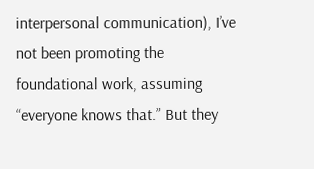interpersonal communication), I’ve not been promoting the foundational work, assuming “everyone knows that.” But they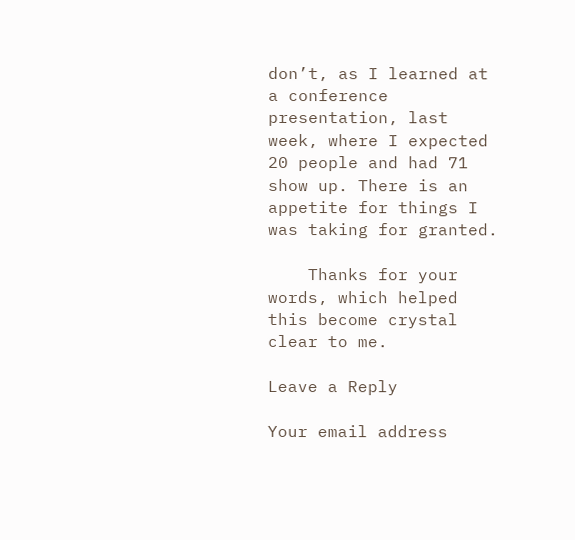don’t, as I learned at a conference presentation, last week, where I expected 20 people and had 71 show up. There is an appetite for things I was taking for granted.

    Thanks for your words, which helped this become crystal clear to me.

Leave a Reply

Your email address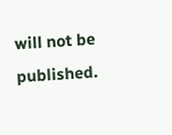will not be published.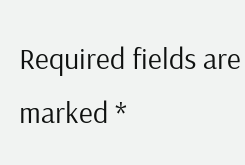Required fields are marked *